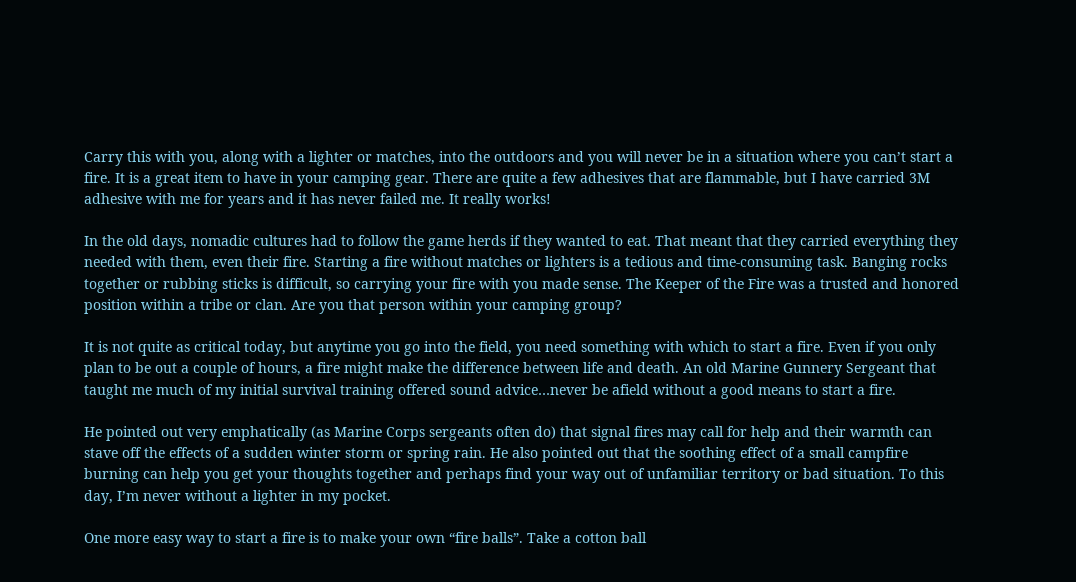Carry this with you, along with a lighter or matches, into the outdoors and you will never be in a situation where you can’t start a fire. It is a great item to have in your camping gear. There are quite a few adhesives that are flammable, but I have carried 3M adhesive with me for years and it has never failed me. It really works!

In the old days, nomadic cultures had to follow the game herds if they wanted to eat. That meant that they carried everything they needed with them, even their fire. Starting a fire without matches or lighters is a tedious and time-consuming task. Banging rocks together or rubbing sticks is difficult, so carrying your fire with you made sense. The Keeper of the Fire was a trusted and honored position within a tribe or clan. Are you that person within your camping group?

It is not quite as critical today, but anytime you go into the field, you need something with which to start a fire. Even if you only plan to be out a couple of hours, a fire might make the difference between life and death. An old Marine Gunnery Sergeant that taught me much of my initial survival training offered sound advice…never be afield without a good means to start a fire.

He pointed out very emphatically (as Marine Corps sergeants often do) that signal fires may call for help and their warmth can stave off the effects of a sudden winter storm or spring rain. He also pointed out that the soothing effect of a small campfire burning can help you get your thoughts together and perhaps find your way out of unfamiliar territory or bad situation. To this day, I’m never without a lighter in my pocket.

One more easy way to start a fire is to make your own “fire balls”. Take a cotton ball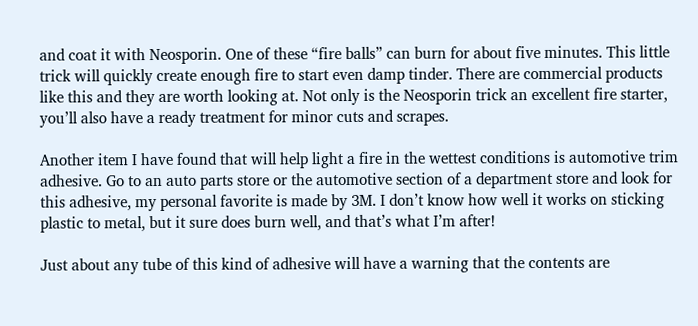and coat it with Neosporin. One of these “fire balls” can burn for about five minutes. This little trick will quickly create enough fire to start even damp tinder. There are commercial products like this and they are worth looking at. Not only is the Neosporin trick an excellent fire starter, you’ll also have a ready treatment for minor cuts and scrapes.

Another item I have found that will help light a fire in the wettest conditions is automotive trim adhesive. Go to an auto parts store or the automotive section of a department store and look for this adhesive, my personal favorite is made by 3M. I don’t know how well it works on sticking plastic to metal, but it sure does burn well, and that’s what I’m after!

Just about any tube of this kind of adhesive will have a warning that the contents are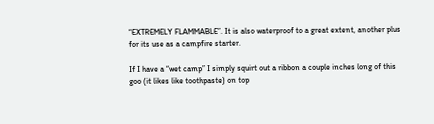“EXTREMELY FLAMMABLE”. It is also waterproof to a great extent, another plus for its use as a campfire starter.

If I have a “wet camp” I simply squirt out a ribbon a couple inches long of this goo (it likes like toothpaste) on top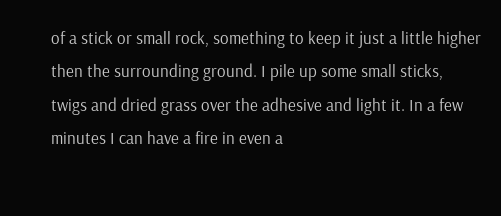of a stick or small rock, something to keep it just a little higher then the surrounding ground. I pile up some small sticks, twigs and dried grass over the adhesive and light it. In a few minutes I can have a fire in even a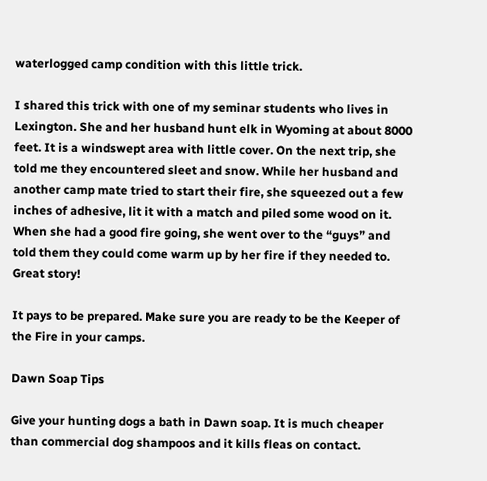waterlogged camp condition with this little trick.

I shared this trick with one of my seminar students who lives in Lexington. She and her husband hunt elk in Wyoming at about 8000 feet. It is a windswept area with little cover. On the next trip, she told me they encountered sleet and snow. While her husband and another camp mate tried to start their fire, she squeezed out a few inches of adhesive, lit it with a match and piled some wood on it. When she had a good fire going, she went over to the “guys” and told them they could come warm up by her fire if they needed to. Great story!

It pays to be prepared. Make sure you are ready to be the Keeper of the Fire in your camps.

Dawn Soap Tips

Give your hunting dogs a bath in Dawn soap. It is much cheaper than commercial dog shampoos and it kills fleas on contact.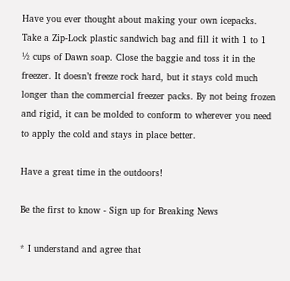Have you ever thought about making your own icepacks. Take a Zip-Lock plastic sandwich bag and fill it with 1 to 1 ½ cups of Dawn soap. Close the baggie and toss it in the freezer. It doesn’t freeze rock hard, but it stays cold much longer than the commercial freezer packs. By not being frozen and rigid, it can be molded to conform to wherever you need to apply the cold and stays in place better.

Have a great time in the outdoors!

Be the first to know - Sign up for Breaking News

* I understand and agree that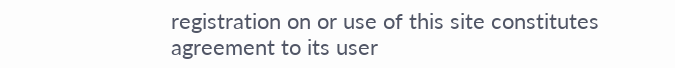registration on or use of this site constitutes agreement to its user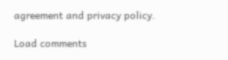agreement and privacy policy.

Load comments